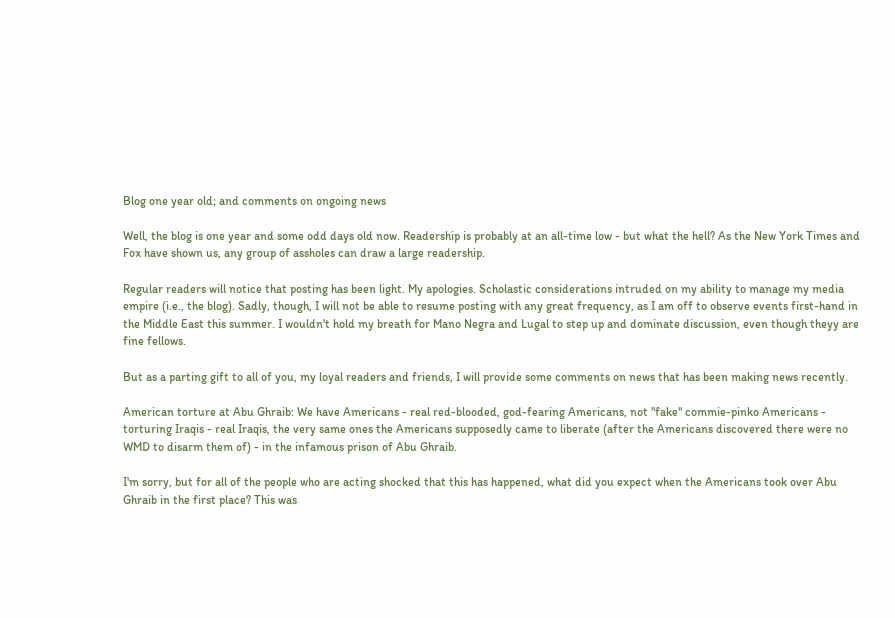Blog one year old; and comments on ongoing news

Well, the blog is one year and some odd days old now. Readership is probably at an all-time low - but what the hell? As the New York Times and Fox have shown us, any group of assholes can draw a large readership.

Regular readers will notice that posting has been light. My apologies. Scholastic considerations intruded on my ability to manage my media empire (i.e., the blog). Sadly, though, I will not be able to resume posting with any great frequency, as I am off to observe events first-hand in the Middle East this summer. I wouldn't hold my breath for Mano Negra and Lugal to step up and dominate discussion, even though theyy are fine fellows.

But as a parting gift to all of you, my loyal readers and friends, I will provide some comments on news that has been making news recently.

American torture at Abu Ghraib: We have Americans - real red-blooded, god-fearing Americans, not "fake" commie-pinko Americans - torturing Iraqis - real Iraqis, the very same ones the Americans supposedly came to liberate (after the Americans discovered there were no WMD to disarm them of) - in the infamous prison of Abu Ghraib.

I'm sorry, but for all of the people who are acting shocked that this has happened, what did you expect when the Americans took over Abu Ghraib in the first place? This was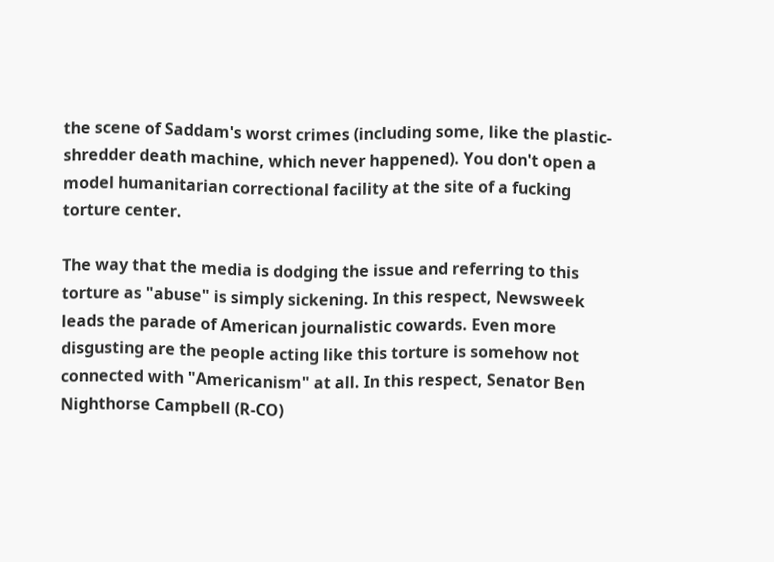the scene of Saddam's worst crimes (including some, like the plastic-shredder death machine, which never happened). You don't open a model humanitarian correctional facility at the site of a fucking torture center.

The way that the media is dodging the issue and referring to this torture as "abuse" is simply sickening. In this respect, Newsweek leads the parade of American journalistic cowards. Even more disgusting are the people acting like this torture is somehow not connected with "Americanism" at all. In this respect, Senator Ben Nighthorse Campbell (R-CO)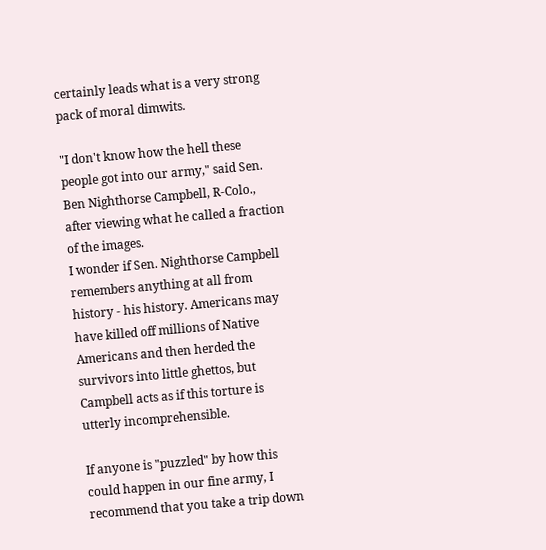certainly leads what is a very strong pack of moral dimwits.

"I don't know how the hell these people got into our army," said Sen. Ben Nighthorse Campbell, R-Colo., after viewing what he called a fraction of the images.
I wonder if Sen. Nighthorse Campbell remembers anything at all from history - his history. Americans may have killed off millions of Native Americans and then herded the survivors into little ghettos, but Campbell acts as if this torture is utterly incomprehensible.

If anyone is "puzzled" by how this could happen in our fine army, I recommend that you take a trip down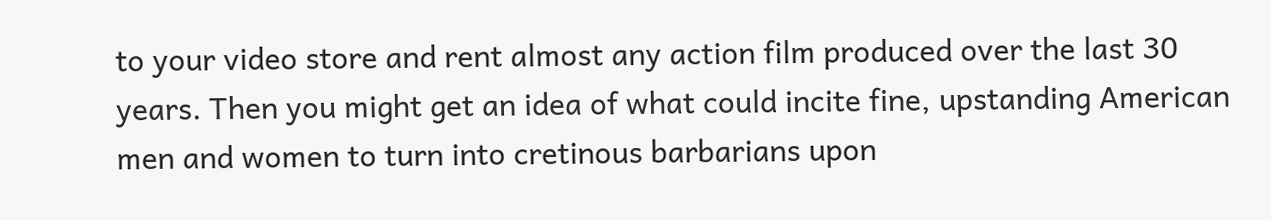to your video store and rent almost any action film produced over the last 30 years. Then you might get an idea of what could incite fine, upstanding American men and women to turn into cretinous barbarians upon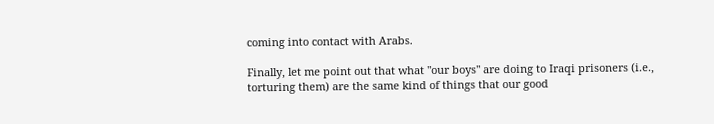coming into contact with Arabs.

Finally, let me point out that what "our boys" are doing to Iraqi prisoners (i.e., torturing them) are the same kind of things that our good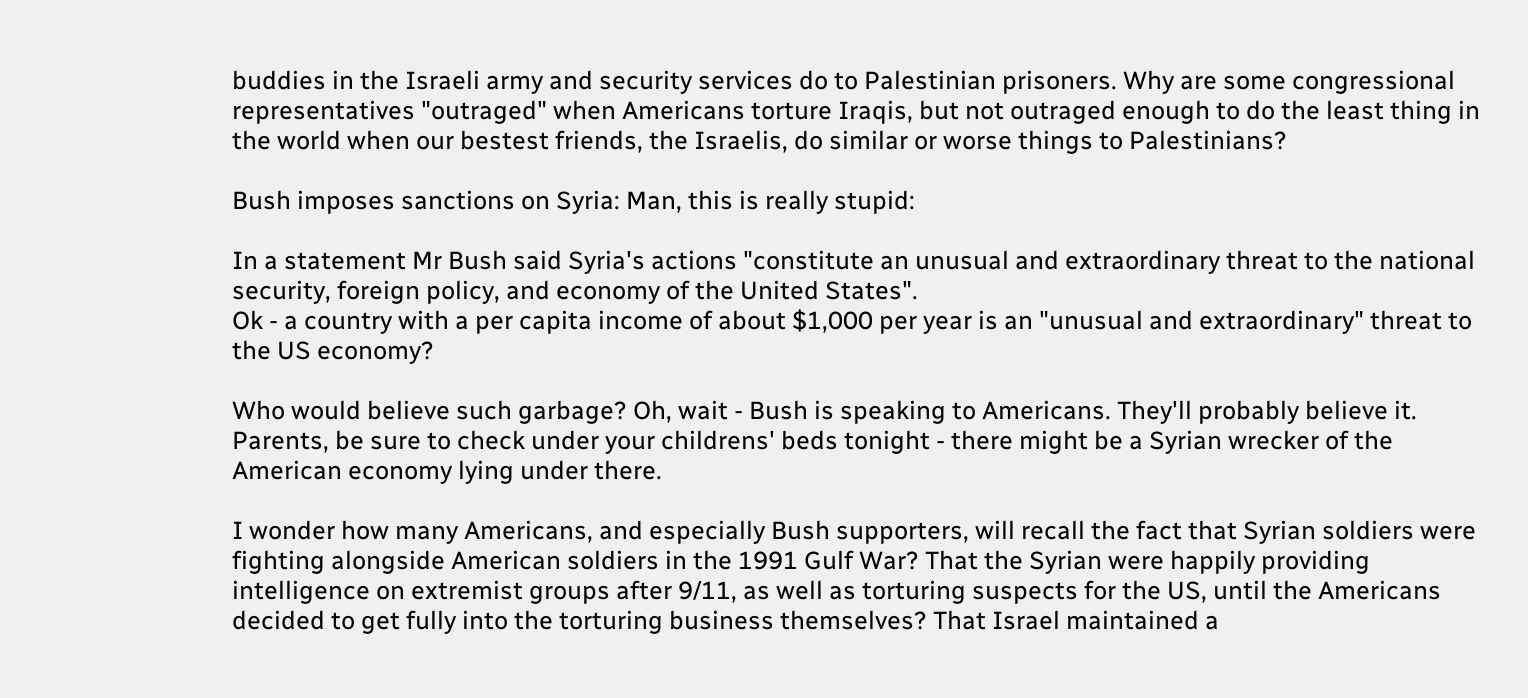buddies in the Israeli army and security services do to Palestinian prisoners. Why are some congressional representatives "outraged" when Americans torture Iraqis, but not outraged enough to do the least thing in the world when our bestest friends, the Israelis, do similar or worse things to Palestinians?

Bush imposes sanctions on Syria: Man, this is really stupid:

In a statement Mr Bush said Syria's actions "constitute an unusual and extraordinary threat to the national security, foreign policy, and economy of the United States".
Ok - a country with a per capita income of about $1,000 per year is an "unusual and extraordinary" threat to the US economy?

Who would believe such garbage? Oh, wait - Bush is speaking to Americans. They'll probably believe it. Parents, be sure to check under your childrens' beds tonight - there might be a Syrian wrecker of the American economy lying under there.

I wonder how many Americans, and especially Bush supporters, will recall the fact that Syrian soldiers were fighting alongside American soldiers in the 1991 Gulf War? That the Syrian were happily providing intelligence on extremist groups after 9/11, as well as torturing suspects for the US, until the Americans decided to get fully into the torturing business themselves? That Israel maintained a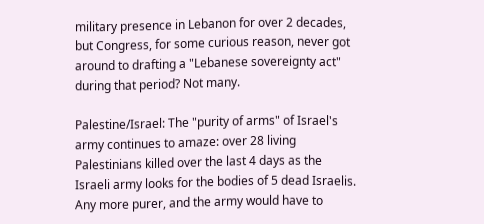military presence in Lebanon for over 2 decades, but Congress, for some curious reason, never got around to drafting a "Lebanese sovereignty act" during that period? Not many.

Palestine/Israel: The "purity of arms" of Israel's army continues to amaze: over 28 living Palestinians killed over the last 4 days as the Israeli army looks for the bodies of 5 dead Israelis. Any more purer, and the army would have to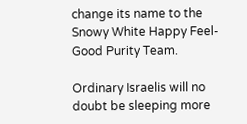change its name to the Snowy White Happy Feel-Good Purity Team.

Ordinary Israelis will no doubt be sleeping more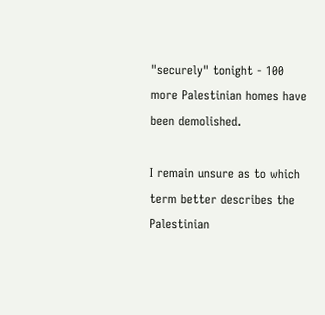"securely" tonight - 100 more Palestinian homes have been demolished.

I remain unsure as to which term better describes the Palestinian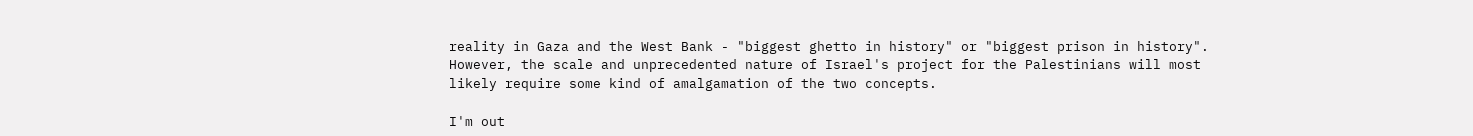reality in Gaza and the West Bank - "biggest ghetto in history" or "biggest prison in history". However, the scale and unprecedented nature of Israel's project for the Palestinians will most likely require some kind of amalgamation of the two concepts.

I'm out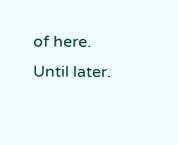of here. Until later.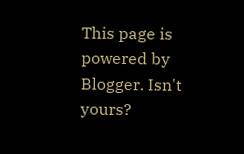This page is powered by Blogger. Isn't yours?